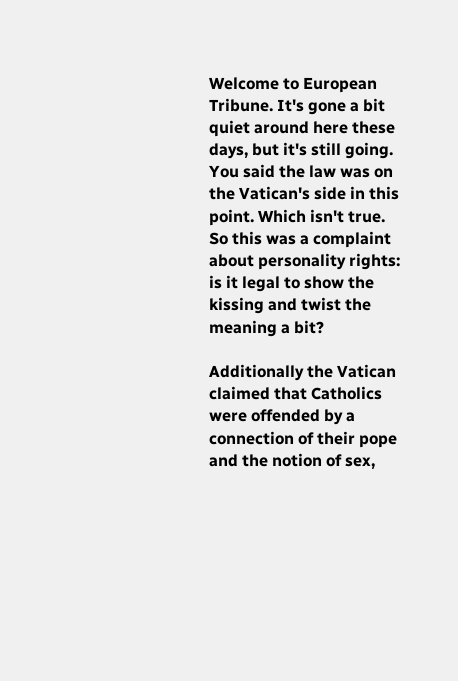Welcome to European Tribune. It's gone a bit quiet around here these days, but it's still going.
You said the law was on the Vatican's side in this point. Which isn't true. So this was a complaint about personality rights: is it legal to show the kissing and twist the meaning a bit?

Additionally the Vatican claimed that Catholics were offended by a connection of their pope and the notion of sex,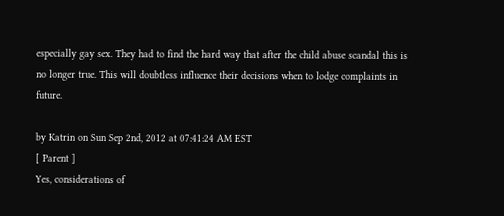especially gay sex. They had to find the hard way that after the child abuse scandal this is no longer true. This will doubtless influence their decisions when to lodge complaints in future.

by Katrin on Sun Sep 2nd, 2012 at 07:41:24 AM EST
[ Parent ]
Yes, considerations of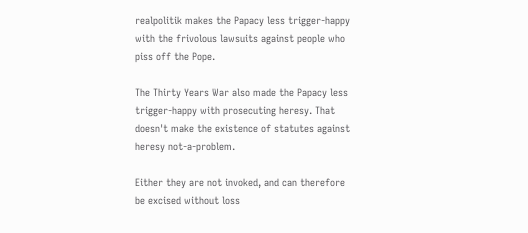realpolitik makes the Papacy less trigger-happy with the frivolous lawsuits against people who piss off the Pope.

The Thirty Years War also made the Papacy less trigger-happy with prosecuting heresy. That doesn't make the existence of statutes against heresy not-a-problem.

Either they are not invoked, and can therefore be excised without loss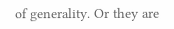of generality. Or they are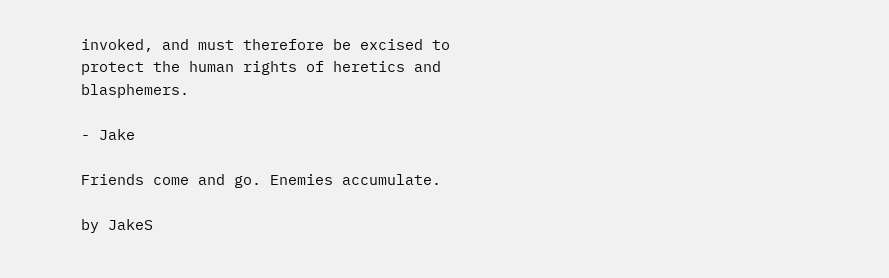invoked, and must therefore be excised to protect the human rights of heretics and blasphemers.

- Jake

Friends come and go. Enemies accumulate.

by JakeS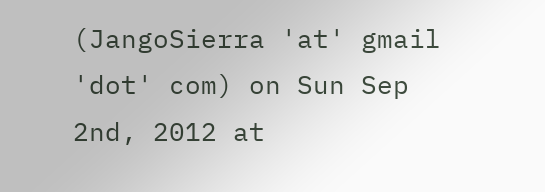(JangoSierra 'at' gmail 'dot' com) on Sun Sep 2nd, 2012 at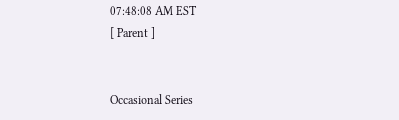07:48:08 AM EST
[ Parent ]


Occasional Series